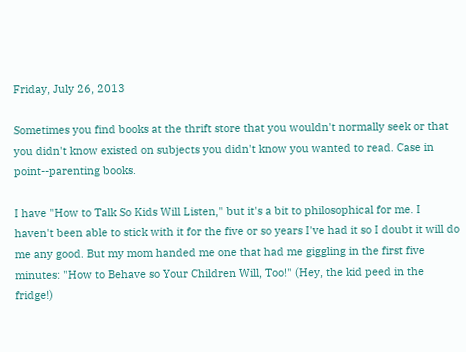Friday, July 26, 2013

Sometimes you find books at the thrift store that you wouldn't normally seek or that you didn't know existed on subjects you didn't know you wanted to read. Case in point--parenting books.

I have "How to Talk So Kids Will Listen," but it's a bit to philosophical for me. I haven't been able to stick with it for the five or so years I've had it so I doubt it will do me any good. But my mom handed me one that had me giggling in the first five minutes: "How to Behave so Your Children Will, Too!" (Hey, the kid peed in the fridge!)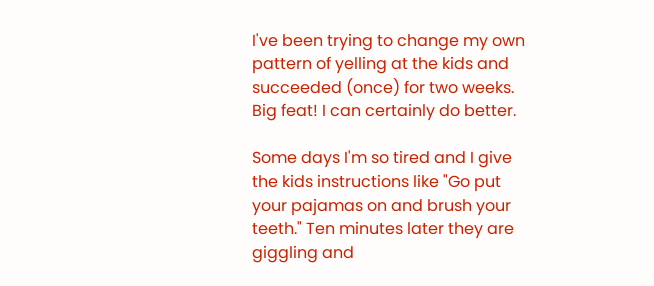I've been trying to change my own pattern of yelling at the kids and succeeded (once) for two weeks. Big feat! I can certainly do better.

Some days I'm so tired and I give the kids instructions like "Go put your pajamas on and brush your teeth." Ten minutes later they are giggling and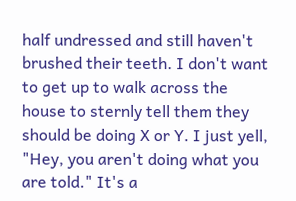half undressed and still haven't brushed their teeth. I don't want to get up to walk across the house to sternly tell them they should be doing X or Y. I just yell, "Hey, you aren't doing what you are told." It's a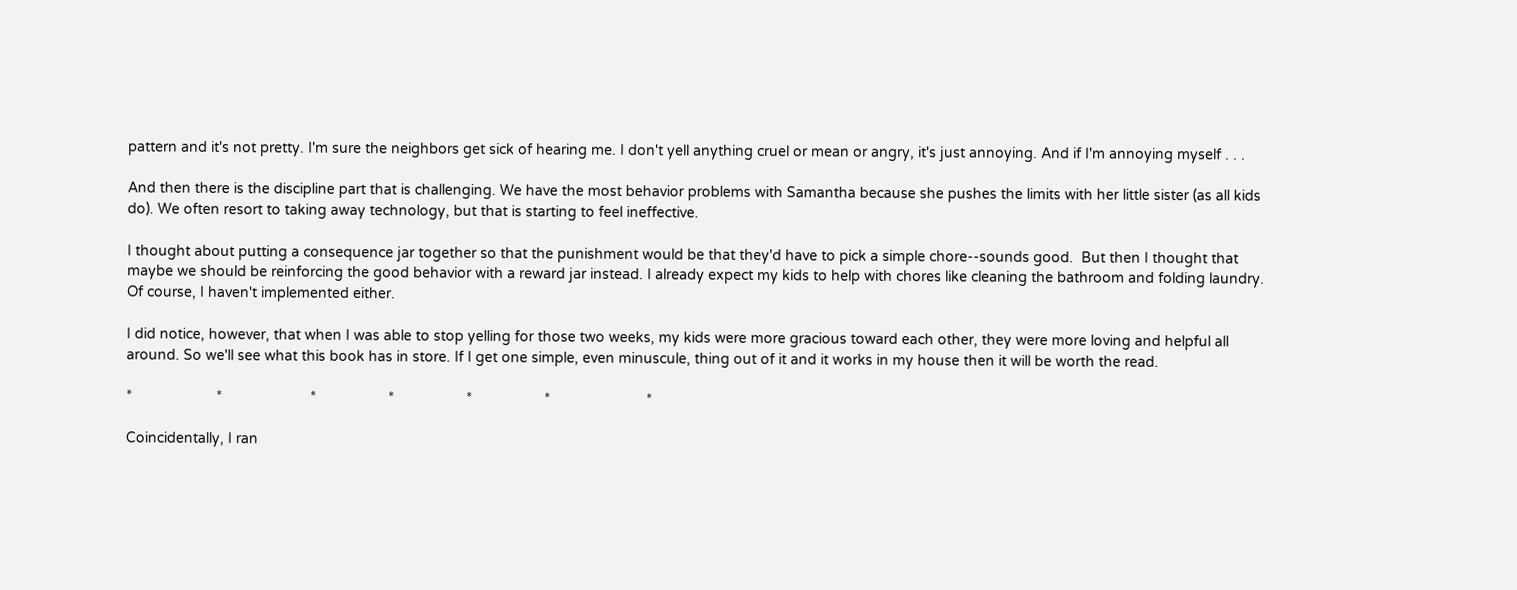pattern and it's not pretty. I'm sure the neighbors get sick of hearing me. I don't yell anything cruel or mean or angry, it's just annoying. And if I'm annoying myself . . .

And then there is the discipline part that is challenging. We have the most behavior problems with Samantha because she pushes the limits with her little sister (as all kids do). We often resort to taking away technology, but that is starting to feel ineffective.

I thought about putting a consequence jar together so that the punishment would be that they'd have to pick a simple chore--sounds good.  But then I thought that maybe we should be reinforcing the good behavior with a reward jar instead. I already expect my kids to help with chores like cleaning the bathroom and folding laundry. Of course, I haven't implemented either.

I did notice, however, that when I was able to stop yelling for those two weeks, my kids were more gracious toward each other, they were more loving and helpful all around. So we'll see what this book has in store. If I get one simple, even minuscule, thing out of it and it works in my house then it will be worth the read.

*                     *                      *                  *                  *                  *                        *

Coincidentally, I ran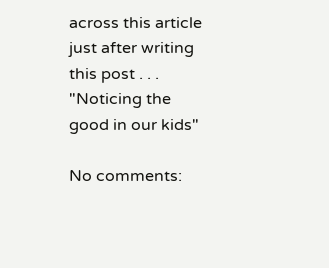across this article just after writing this post . . . "Noticing the good in our kids"

No comments: